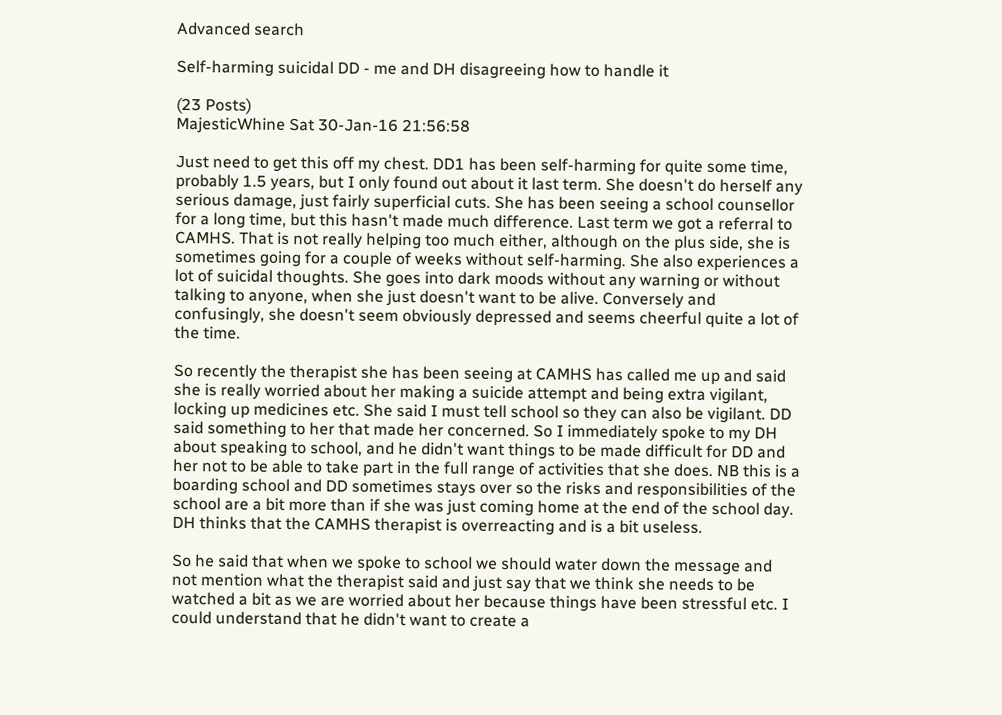Advanced search

Self-harming suicidal DD - me and DH disagreeing how to handle it

(23 Posts)
MajesticWhine Sat 30-Jan-16 21:56:58

Just need to get this off my chest. DD1 has been self-harming for quite some time, probably 1.5 years, but I only found out about it last term. She doesn't do herself any serious damage, just fairly superficial cuts. She has been seeing a school counsellor for a long time, but this hasn't made much difference. Last term we got a referral to CAMHS. That is not really helping too much either, although on the plus side, she is sometimes going for a couple of weeks without self-harming. She also experiences a lot of suicidal thoughts. She goes into dark moods without any warning or without talking to anyone, when she just doesn't want to be alive. Conversely and confusingly, she doesn't seem obviously depressed and seems cheerful quite a lot of the time.

So recently the therapist she has been seeing at CAMHS has called me up and said she is really worried about her making a suicide attempt and being extra vigilant, locking up medicines etc. She said I must tell school so they can also be vigilant. DD said something to her that made her concerned. So I immediately spoke to my DH about speaking to school, and he didn't want things to be made difficult for DD and her not to be able to take part in the full range of activities that she does. NB this is a boarding school and DD sometimes stays over so the risks and responsibilities of the school are a bit more than if she was just coming home at the end of the school day. DH thinks that the CAMHS therapist is overreacting and is a bit useless.

So he said that when we spoke to school we should water down the message and not mention what the therapist said and just say that we think she needs to be watched a bit as we are worried about her because things have been stressful etc. I could understand that he didn't want to create a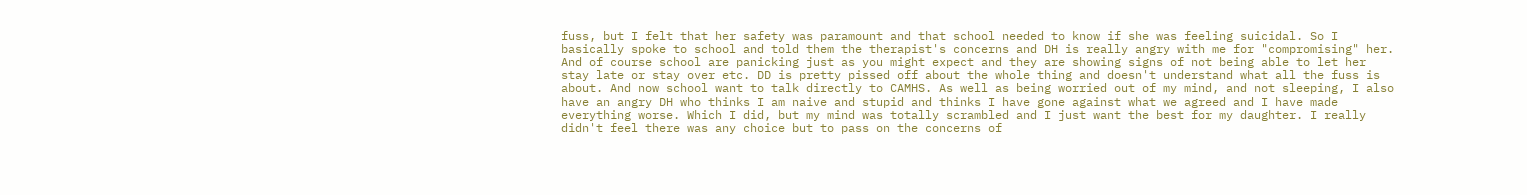fuss, but I felt that her safety was paramount and that school needed to know if she was feeling suicidal. So I basically spoke to school and told them the therapist's concerns and DH is really angry with me for "compromising" her. And of course school are panicking just as you might expect and they are showing signs of not being able to let her stay late or stay over etc. DD is pretty pissed off about the whole thing and doesn't understand what all the fuss is about. And now school want to talk directly to CAMHS. As well as being worried out of my mind, and not sleeping, I also have an angry DH who thinks I am naive and stupid and thinks I have gone against what we agreed and I have made everything worse. Which I did, but my mind was totally scrambled and I just want the best for my daughter. I really didn't feel there was any choice but to pass on the concerns of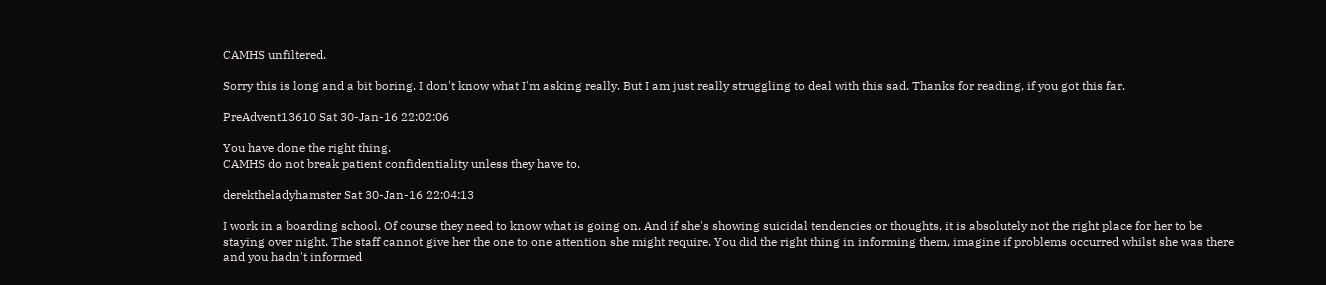CAMHS unfiltered.

Sorry this is long and a bit boring. I don't know what I'm asking really. But I am just really struggling to deal with this sad. Thanks for reading, if you got this far.

PreAdvent13610 Sat 30-Jan-16 22:02:06

You have done the right thing.
CAMHS do not break patient confidentiality unless they have to.

derektheladyhamster Sat 30-Jan-16 22:04:13

I work in a boarding school. Of course they need to know what is going on. And if she's showing suicidal tendencies or thoughts, it is absolutely not the right place for her to be staying over night. The staff cannot give her the one to one attention she might require. You did the right thing in informing them, imagine if problems occurred whilst she was there and you hadn't informed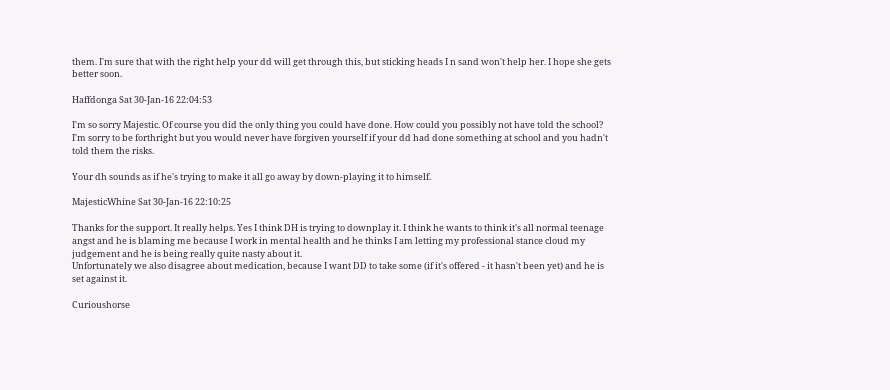them. I'm sure that with the right help your dd will get through this, but sticking heads I n sand won't help her. I hope she gets better soon.

Haffdonga Sat 30-Jan-16 22:04:53

I'm so sorry Majestic. Of course you did the only thing you could have done. How could you possibly not have told the school? I'm sorry to be forthright but you would never have forgiven yourself if your dd had done something at school and you hadn't told them the risks.

Your dh sounds as if he's trying to make it all go away by down-playing it to himself.

MajesticWhine Sat 30-Jan-16 22:10:25

Thanks for the support. It really helps. Yes I think DH is trying to downplay it. I think he wants to think it's all normal teenage angst and he is blaming me because I work in mental health and he thinks I am letting my professional stance cloud my judgement and he is being really quite nasty about it.
Unfortunately we also disagree about medication, because I want DD to take some (if it's offered - it hasn't been yet) and he is set against it.

Curioushorse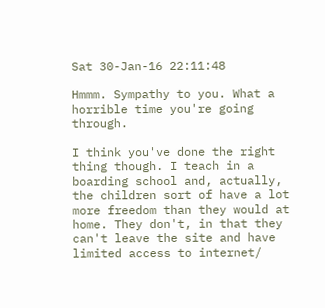Sat 30-Jan-16 22:11:48

Hmmm. Sympathy to you. What a horrible time you're going through.

I think you've done the right thing though. I teach in a boarding school and, actually, the children sort of have a lot more freedom than they would at home. They don't, in that they can't leave the site and have limited access to internet/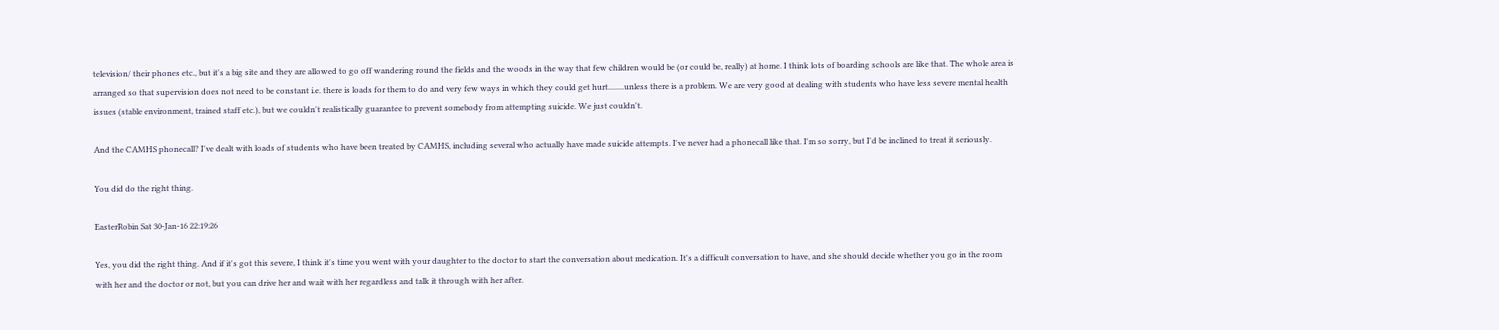television/ their phones etc., but it's a big site and they are allowed to go off wandering round the fields and the woods in the way that few children would be (or could be, really) at home. I think lots of boarding schools are like that. The whole area is arranged so that supervision does not need to be constant i.e. there is loads for them to do and very few ways in which they could get hurt........unless there is a problem. We are very good at dealing with students who have less severe mental health issues (stable environment, trained staff etc.), but we couldn't realistically guarantee to prevent somebody from attempting suicide. We just couldn't.

And the CAMHS phonecall? I've dealt with loads of students who have been treated by CAMHS, including several who actually have made suicide attempts. I've never had a phonecall like that. I'm so sorry, but I'd be inclined to treat it seriously.

You did do the right thing.

EasterRobin Sat 30-Jan-16 22:19:26

Yes, you did the right thing. And if it's got this severe, I think it's time you went with your daughter to the doctor to start the conversation about medication. It's a difficult conversation to have, and she should decide whether you go in the room with her and the doctor or not, but you can drive her and wait with her regardless and talk it through with her after.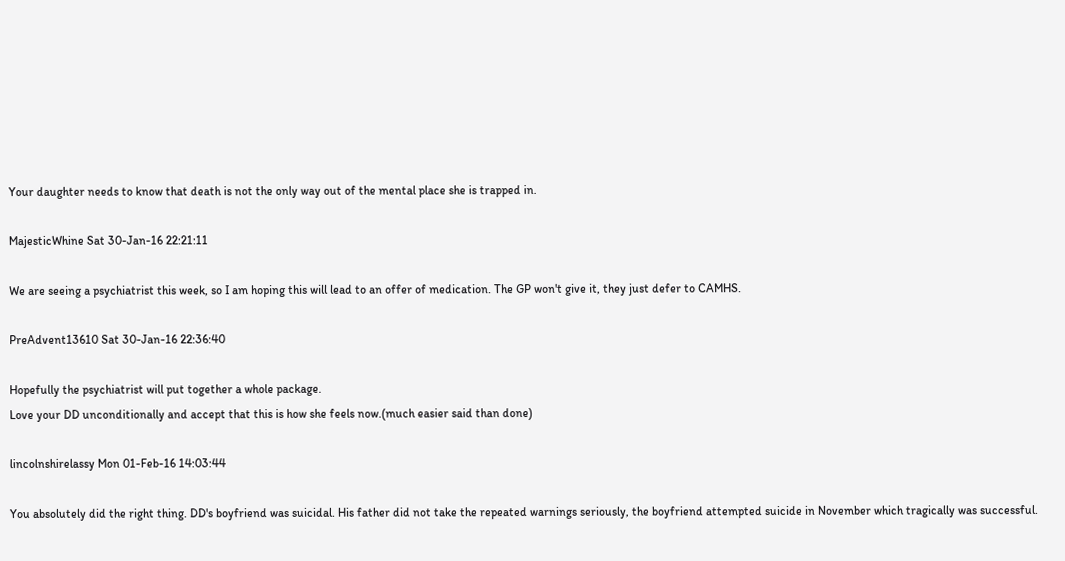Your daughter needs to know that death is not the only way out of the mental place she is trapped in.

MajesticWhine Sat 30-Jan-16 22:21:11

We are seeing a psychiatrist this week, so I am hoping this will lead to an offer of medication. The GP won't give it, they just defer to CAMHS.

PreAdvent13610 Sat 30-Jan-16 22:36:40

Hopefully the psychiatrist will put together a whole package.
Love your DD unconditionally and accept that this is how she feels now.(much easier said than done)

lincolnshirelassy Mon 01-Feb-16 14:03:44

You absolutely did the right thing. DD's boyfriend was suicidal. His father did not take the repeated warnings seriously, the boyfriend attempted suicide in November which tragically was successful.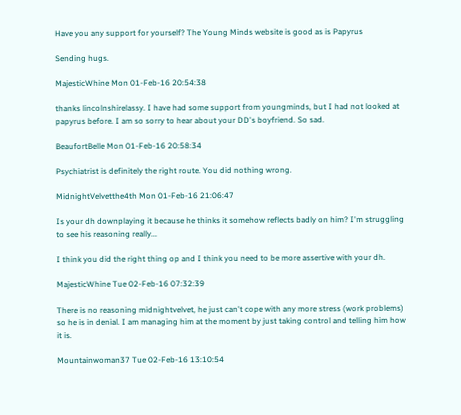Have you any support for yourself? The Young Minds website is good as is Papyrus

Sending hugs.

MajesticWhine Mon 01-Feb-16 20:54:38

thanks lincolnshirelassy. I have had some support from youngminds, but I had not looked at papyrus before. I am so sorry to hear about your DD's boyfriend. So sad.

BeaufortBelle Mon 01-Feb-16 20:58:34

Psychiatrist is definitely the right route. You did nothing wrong.

MidnightVelvetthe4th Mon 01-Feb-16 21:06:47

Is your dh downplaying it because he thinks it somehow reflects badly on him? I'm struggling to see his reasoning really...

I think you did the right thing op and I think you need to be more assertive with your dh.

MajesticWhine Tue 02-Feb-16 07:32:39

There is no reasoning midnightvelvet, he just can't cope with any more stress (work problems) so he is in denial. I am managing him at the moment by just taking control and telling him how it is.

Mountainwoman37 Tue 02-Feb-16 13:10:54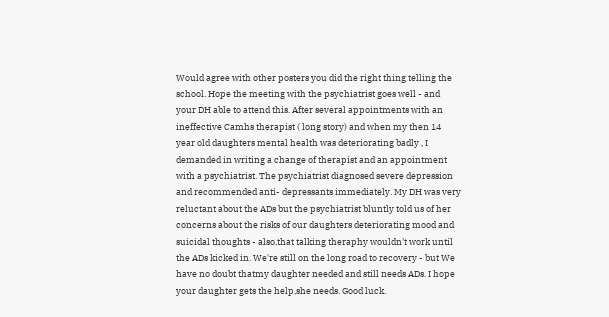Would agree with other posters you did the right thing telling the school. Hope the meeting with the psychiatrist goes well - and your DH able to attend this. After several appointments with an ineffective Camhs therapist ( long story) and when my then 14 year old daughters mental health was deteriorating badly , I demanded in writing a change of therapist and an appointment with a psychiatrist. The psychiatrist diagnosed severe depression and recommended anti- depressants immediately. My DH was very reluctant about the ADs but the psychiatrist bluntly told us of her concerns about the risks of our daughters deteriorating mood and suicidal thoughts - also,that talking theraphy wouldn't work until the ADs kicked in. We're still on the long road to recovery - but We have no doubt thatmy daughter needed and still needs ADs. I hope your daughter gets the help,she needs. Good luck.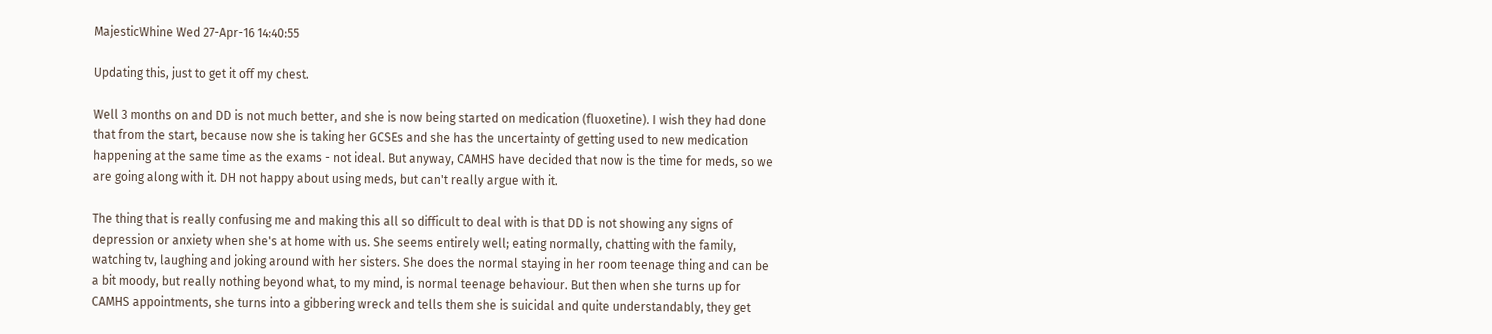MajesticWhine Wed 27-Apr-16 14:40:55

Updating this, just to get it off my chest.

Well 3 months on and DD is not much better, and she is now being started on medication (fluoxetine). I wish they had done that from the start, because now she is taking her GCSEs and she has the uncertainty of getting used to new medication happening at the same time as the exams - not ideal. But anyway, CAMHS have decided that now is the time for meds, so we are going along with it. DH not happy about using meds, but can't really argue with it.

The thing that is really confusing me and making this all so difficult to deal with is that DD is not showing any signs of depression or anxiety when she's at home with us. She seems entirely well; eating normally, chatting with the family, watching tv, laughing and joking around with her sisters. She does the normal staying in her room teenage thing and can be a bit moody, but really nothing beyond what, to my mind, is normal teenage behaviour. But then when she turns up for CAMHS appointments, she turns into a gibbering wreck and tells them she is suicidal and quite understandably, they get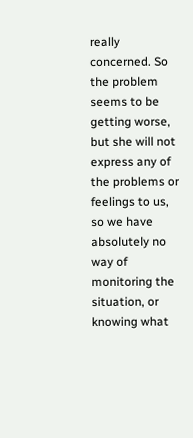really concerned. So the problem seems to be getting worse, but she will not express any of the problems or feelings to us, so we have absolutely no way of monitoring the situation, or knowing what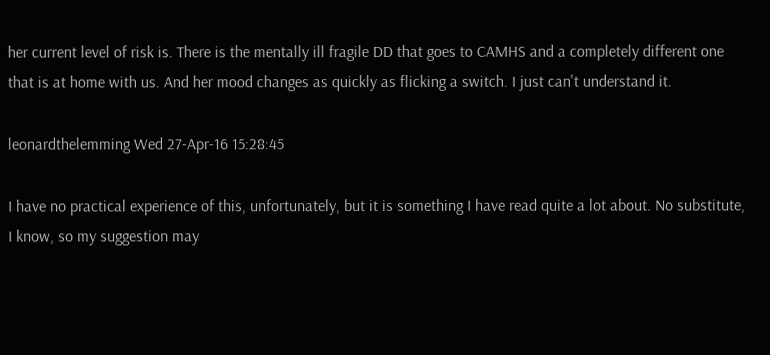her current level of risk is. There is the mentally ill fragile DD that goes to CAMHS and a completely different one that is at home with us. And her mood changes as quickly as flicking a switch. I just can't understand it.

leonardthelemming Wed 27-Apr-16 15:28:45

I have no practical experience of this, unfortunately, but it is something I have read quite a lot about. No substitute, I know, so my suggestion may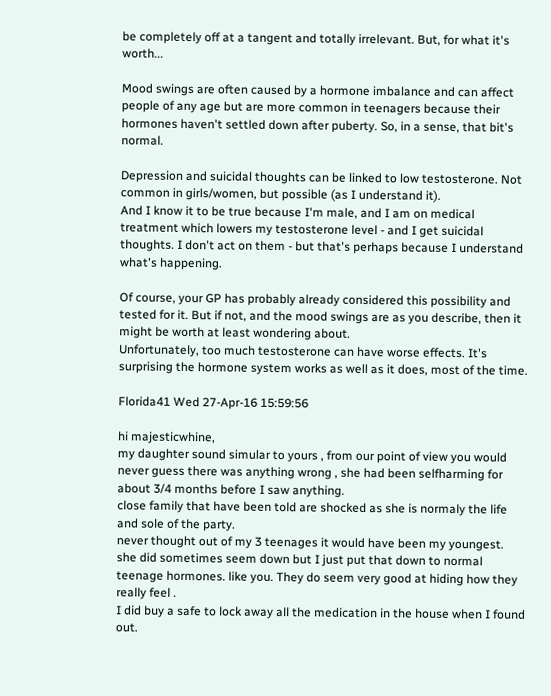be completely off at a tangent and totally irrelevant. But, for what it's worth...

Mood swings are often caused by a hormone imbalance and can affect people of any age but are more common in teenagers because their hormones haven't settled down after puberty. So, in a sense, that bit's normal.

Depression and suicidal thoughts can be linked to low testosterone. Not common in girls/women, but possible (as I understand it).
And I know it to be true because I'm male, and I am on medical treatment which lowers my testosterone level - and I get suicidal thoughts. I don't act on them - but that's perhaps because I understand what's happening.

Of course, your GP has probably already considered this possibility and tested for it. But if not, and the mood swings are as you describe, then it might be worth at least wondering about.
Unfortunately, too much testosterone can have worse effects. It's surprising the hormone system works as well as it does, most of the time.

Florida41 Wed 27-Apr-16 15:59:56

hi majesticwhine,
my daughter sound simular to yours , from our point of view you would never guess there was anything wrong , she had been selfharming for about 3/4 months before I saw anything.
close family that have been told are shocked as she is normaly the life and sole of the party.
never thought out of my 3 teenages it would have been my youngest.
she did sometimes seem down but I just put that down to normal teenage hormones. like you. They do seem very good at hiding how they really feel .
I did buy a safe to lock away all the medication in the house when I found out.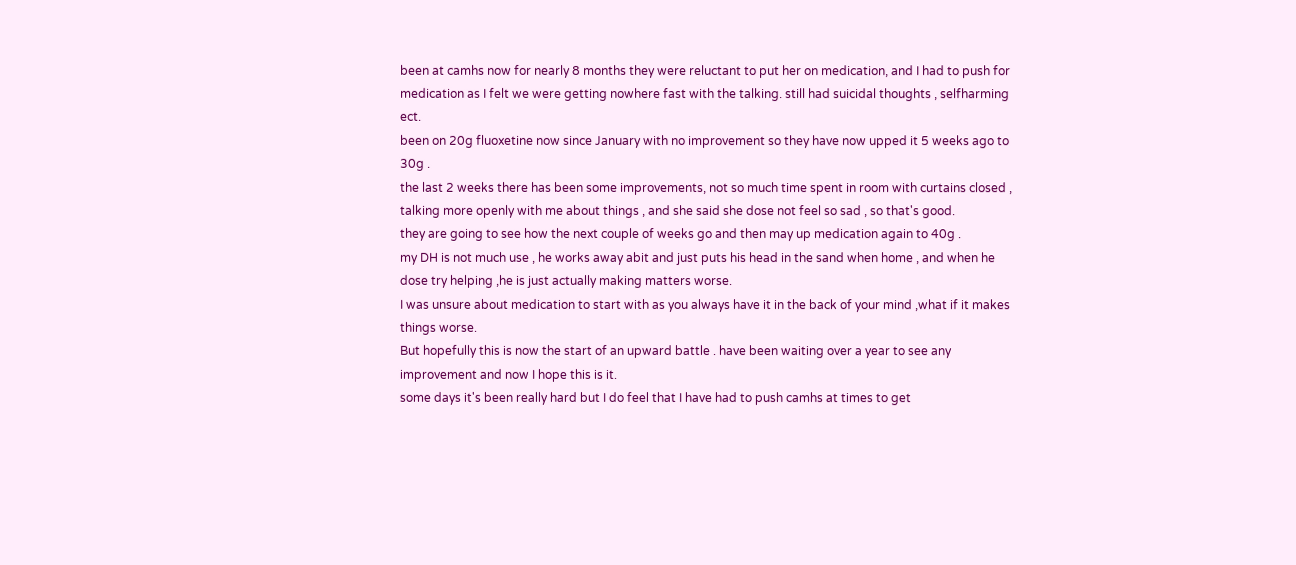been at camhs now for nearly 8 months they were reluctant to put her on medication, and I had to push for medication as I felt we were getting nowhere fast with the talking. still had suicidal thoughts , selfharming ect.
been on 20g fluoxetine now since January with no improvement so they have now upped it 5 weeks ago to 30g .
the last 2 weeks there has been some improvements, not so much time spent in room with curtains closed , talking more openly with me about things , and she said she dose not feel so sad , so that's good.
they are going to see how the next couple of weeks go and then may up medication again to 40g .
my DH is not much use , he works away abit and just puts his head in the sand when home , and when he dose try helping ,he is just actually making matters worse.
I was unsure about medication to start with as you always have it in the back of your mind ,what if it makes things worse.
But hopefully this is now the start of an upward battle . have been waiting over a year to see any improvement and now I hope this is it.
some days it's been really hard but I do feel that I have had to push camhs at times to get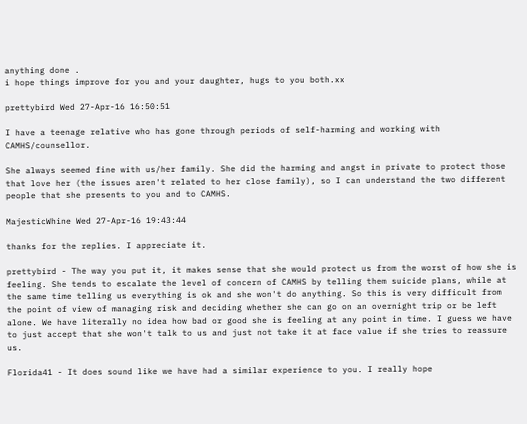anything done .
i hope things improve for you and your daughter, hugs to you both.xx

prettybird Wed 27-Apr-16 16:50:51

I have a teenage relative who has gone through periods of self-harming and working with CAMHS/counsellor.

She always seemed fine with us/her family. She did the harming and angst in private to protect those that love her (the issues aren't related to her close family), so I can understand the two different people that she presents to you and to CAMHS.

MajesticWhine Wed 27-Apr-16 19:43:44

thanks for the replies. I appreciate it.

prettybird - The way you put it, it makes sense that she would protect us from the worst of how she is feeling. She tends to escalate the level of concern of CAMHS by telling them suicide plans, while at the same time telling us everything is ok and she won't do anything. So this is very difficult from the point of view of managing risk and deciding whether she can go on an overnight trip or be left alone. We have literally no idea how bad or good she is feeling at any point in time. I guess we have to just accept that she won't talk to us and just not take it at face value if she tries to reassure us.

Florida41 - It does sound like we have had a similar experience to you. I really hope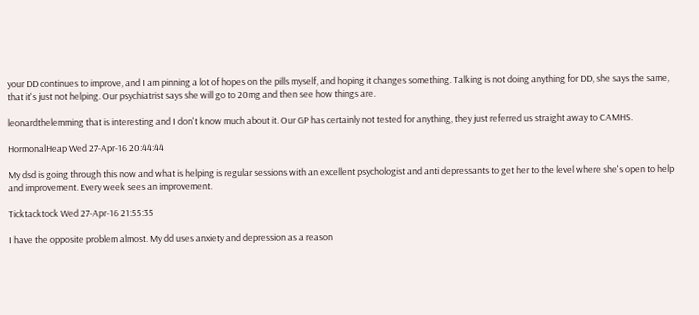your DD continues to improve, and I am pinning a lot of hopes on the pills myself, and hoping it changes something. Talking is not doing anything for DD, she says the same, that it's just not helping. Our psychiatrist says she will go to 20mg and then see how things are.

leonardthelemming that is interesting and I don't know much about it. Our GP has certainly not tested for anything, they just referred us straight away to CAMHS.

HormonalHeap Wed 27-Apr-16 20:44:44

My dsd is going through this now and what is helping is regular sessions with an excellent psychologist and anti depressants to get her to the level where she's open to help and improvement. Every week sees an improvement.

Ticktacktock Wed 27-Apr-16 21:55:35

I have the opposite problem almost. My dd uses anxiety and depression as a reason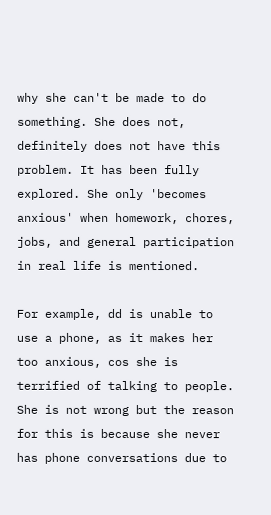why she can't be made to do something. She does not, definitely does not have this problem. It has been fully explored. She only 'becomes anxious' when homework, chores, jobs, and general participation in real life is mentioned.

For example, dd is unable to use a phone, as it makes her too anxious, cos she is terrified of talking to people. She is not wrong but the reason for this is because she never has phone conversations due to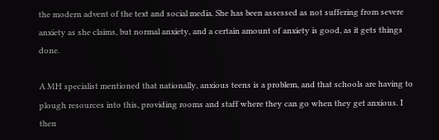the modern advent of the text and social media. She has been assessed as not suffering from severe anxiety as she claims, but normal anxiety, and a certain amount of anxiety is good, as it gets things done.

A MH specialist mentioned that nationally, anxious teens is a problem, and that schools are having to plough resources into this, providing rooms and staff where they can go when they get anxious. I then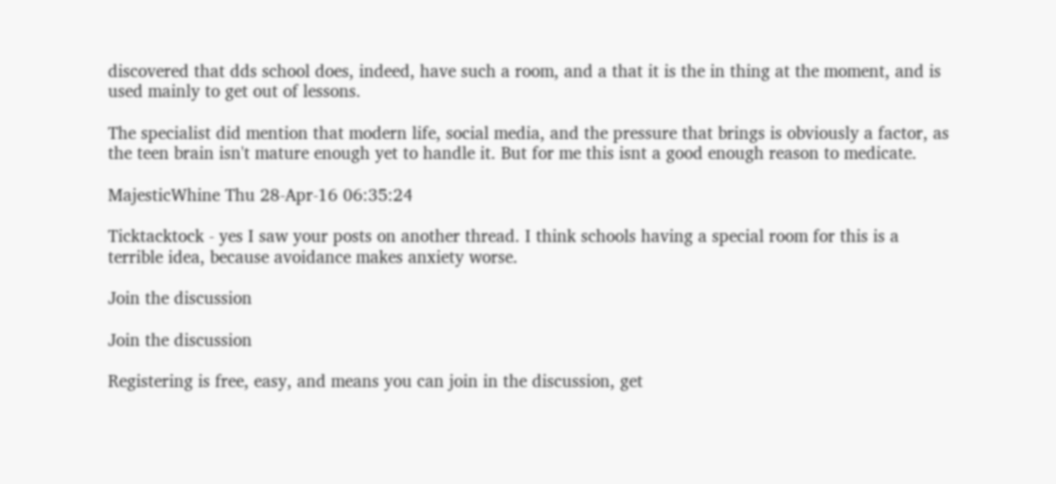discovered that dds school does, indeed, have such a room, and a that it is the in thing at the moment, and is used mainly to get out of lessons.

The specialist did mention that modern life, social media, and the pressure that brings is obviously a factor, as the teen brain isn't mature enough yet to handle it. But for me this isnt a good enough reason to medicate.

MajesticWhine Thu 28-Apr-16 06:35:24

Ticktacktock - yes I saw your posts on another thread. I think schools having a special room for this is a terrible idea, because avoidance makes anxiety worse.

Join the discussion

Join the discussion

Registering is free, easy, and means you can join in the discussion, get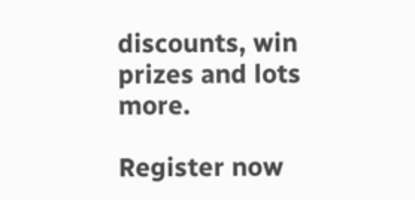discounts, win prizes and lots more.

Register now